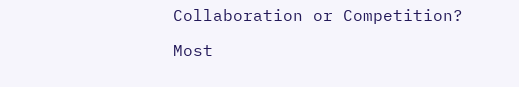Collaboration or Competition?

Most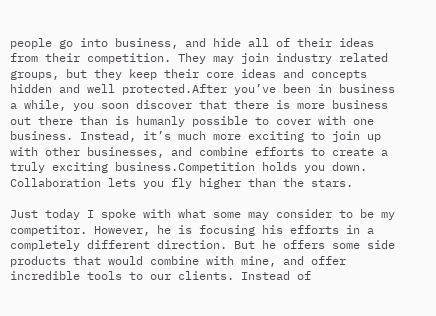people go into business, and hide all of their ideas from their competition. They may join industry related groups, but they keep their core ideas and concepts hidden and well protected.After you’ve been in business a while, you soon discover that there is more business out there than is humanly possible to cover with one business. Instead, it’s much more exciting to join up with other businesses, and combine efforts to create a truly exciting business.Competition holds you down. Collaboration lets you fly higher than the stars.

Just today I spoke with what some may consider to be my competitor. However, he is focusing his efforts in a completely different direction. But he offers some side products that would combine with mine, and offer incredible tools to our clients. Instead of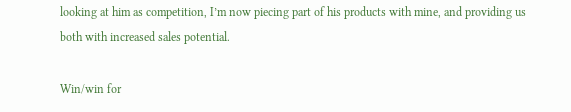looking at him as competition, I’m now piecing part of his products with mine, and providing us both with increased sales potential.

Win/win for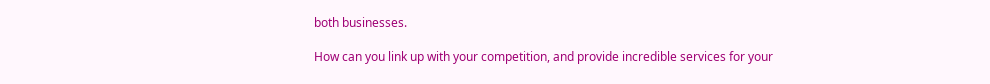both businesses.

How can you link up with your competition, and provide incredible services for your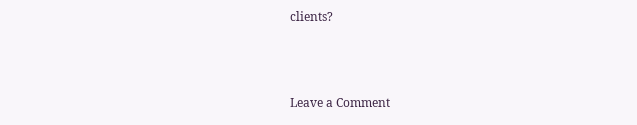clients?



Leave a Comment